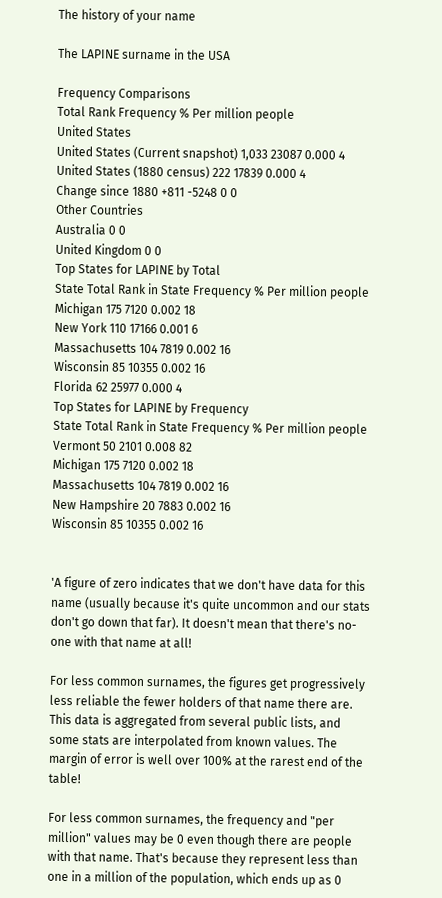The history of your name

The LAPINE surname in the USA

Frequency Comparisons
Total Rank Frequency % Per million people
United States
United States (Current snapshot) 1,033 23087 0.000 4
United States (1880 census) 222 17839 0.000 4
Change since 1880 +811 -5248 0 0
Other Countries
Australia 0 0
United Kingdom 0 0
Top States for LAPINE by Total
State Total Rank in State Frequency % Per million people
Michigan 175 7120 0.002 18
New York 110 17166 0.001 6
Massachusetts 104 7819 0.002 16
Wisconsin 85 10355 0.002 16
Florida 62 25977 0.000 4
Top States for LAPINE by Frequency
State Total Rank in State Frequency % Per million people
Vermont 50 2101 0.008 82
Michigan 175 7120 0.002 18
Massachusetts 104 7819 0.002 16
New Hampshire 20 7883 0.002 16
Wisconsin 85 10355 0.002 16


'A figure of zero indicates that we don't have data for this name (usually because it's quite uncommon and our stats don't go down that far). It doesn't mean that there's no-one with that name at all!

For less common surnames, the figures get progressively less reliable the fewer holders of that name there are. This data is aggregated from several public lists, and some stats are interpolated from known values. The margin of error is well over 100% at the rarest end of the table!

For less common surnames, the frequency and "per million" values may be 0 even though there are people with that name. That's because they represent less than one in a million of the population, which ends up as 0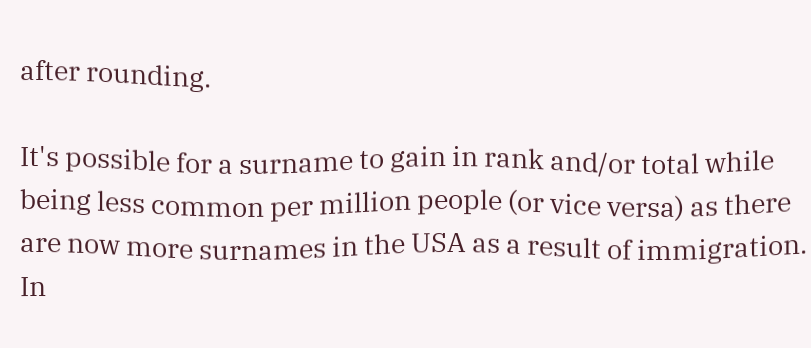after rounding.

It's possible for a surname to gain in rank and/or total while being less common per million people (or vice versa) as there are now more surnames in the USA as a result of immigration. In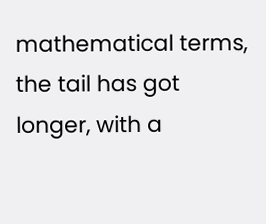mathematical terms, the tail has got longer, with a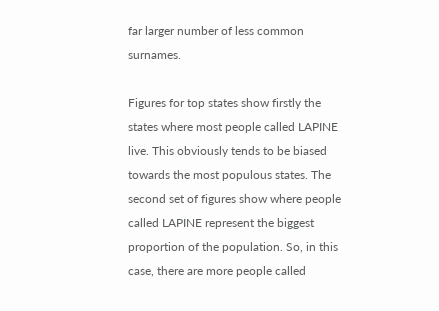far larger number of less common surnames.

Figures for top states show firstly the states where most people called LAPINE live. This obviously tends to be biased towards the most populous states. The second set of figures show where people called LAPINE represent the biggest proportion of the population. So, in this case, there are more people called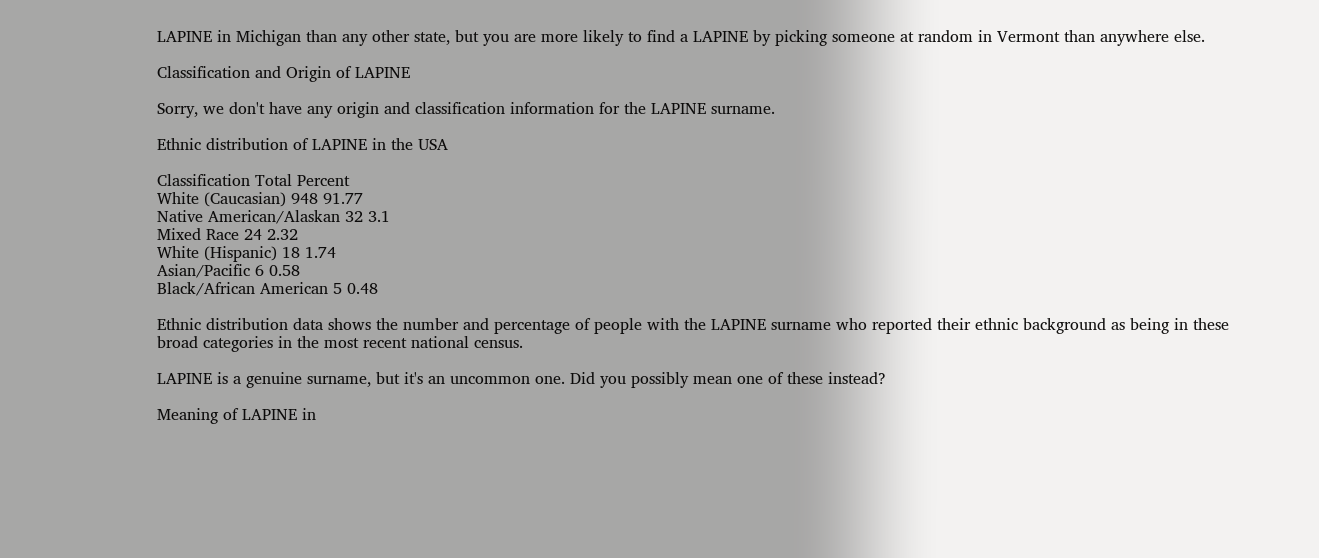LAPINE in Michigan than any other state, but you are more likely to find a LAPINE by picking someone at random in Vermont than anywhere else.

Classification and Origin of LAPINE

Sorry, we don't have any origin and classification information for the LAPINE surname.

Ethnic distribution of LAPINE in the USA

Classification Total Percent
White (Caucasian) 948 91.77
Native American/Alaskan 32 3.1
Mixed Race 24 2.32
White (Hispanic) 18 1.74
Asian/Pacific 6 0.58
Black/African American 5 0.48

Ethnic distribution data shows the number and percentage of people with the LAPINE surname who reported their ethnic background as being in these broad categories in the most recent national census.

LAPINE is a genuine surname, but it's an uncommon one. Did you possibly mean one of these instead?

Meaning of LAPINE in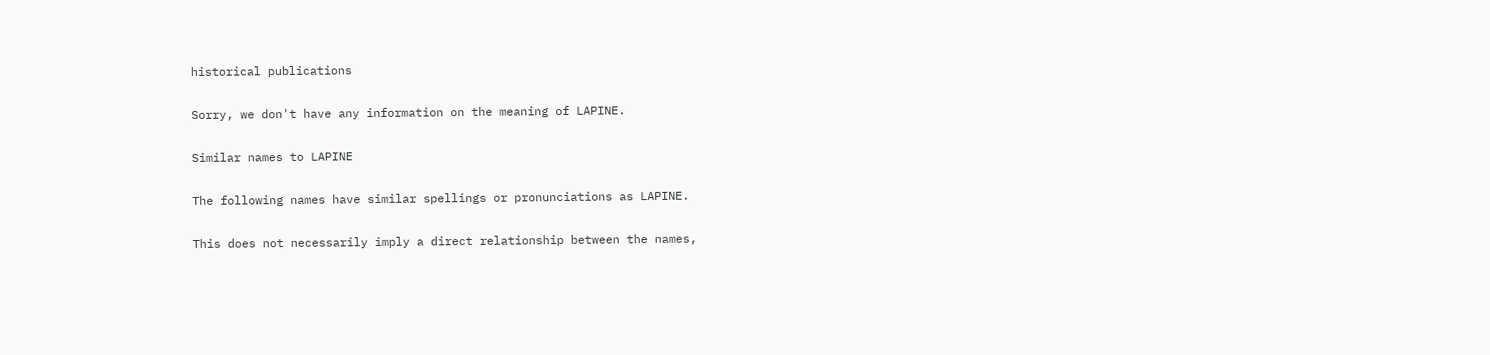historical publications

Sorry, we don't have any information on the meaning of LAPINE.

Similar names to LAPINE

The following names have similar spellings or pronunciations as LAPINE.

This does not necessarily imply a direct relationship between the names,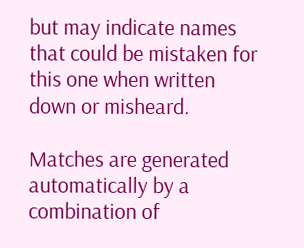but may indicate names that could be mistaken for this one when written down or misheard.

Matches are generated automatically by a combination of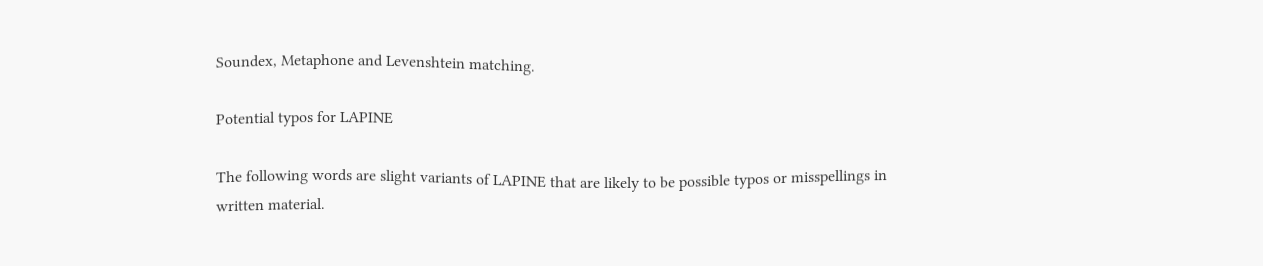Soundex, Metaphone and Levenshtein matching.

Potential typos for LAPINE

The following words are slight variants of LAPINE that are likely to be possible typos or misspellings in written material.